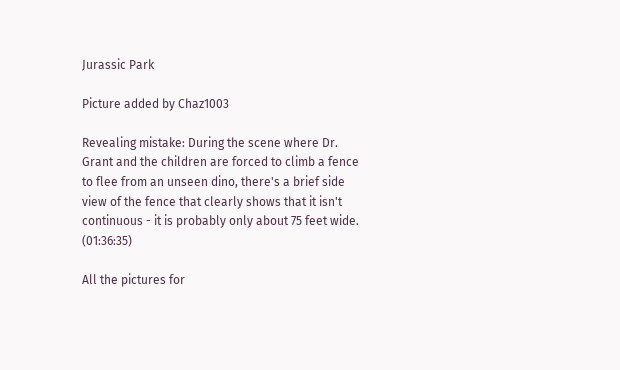Jurassic Park

Picture added by Chaz1003

Revealing mistake: During the scene where Dr. Grant and the children are forced to climb a fence to flee from an unseen dino, there's a brief side view of the fence that clearly shows that it isn't continuous - it is probably only about 75 feet wide. (01:36:35)

All the pictures for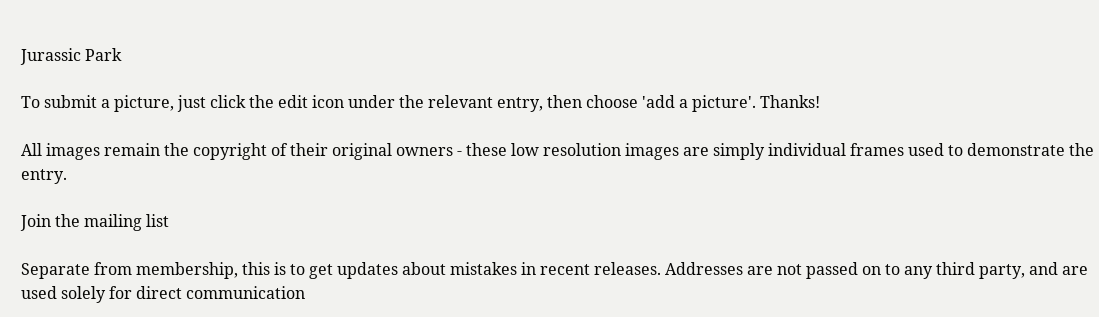Jurassic Park

To submit a picture, just click the edit icon under the relevant entry, then choose 'add a picture'. Thanks!

All images remain the copyright of their original owners - these low resolution images are simply individual frames used to demonstrate the entry.

Join the mailing list

Separate from membership, this is to get updates about mistakes in recent releases. Addresses are not passed on to any third party, and are used solely for direct communication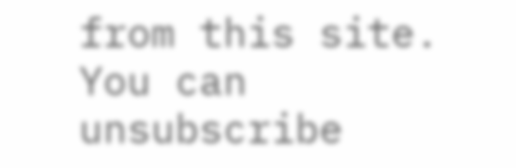from this site. You can unsubscribe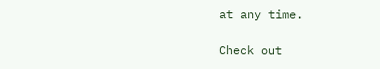at any time.

Check out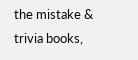the mistake & trivia books,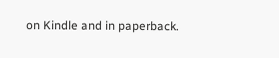on Kindle and in paperback.